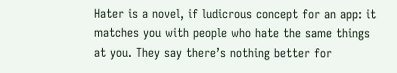Hater is a novel, if ludicrous concept for an app: it matches you with people who hate the same things at you. They say there’s nothing better for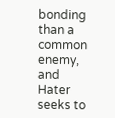bonding than a common enemy, and Hater seeks to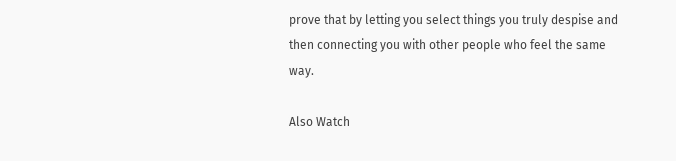prove that by letting you select things you truly despise and then connecting you with other people who feel the same way.

Also Watch